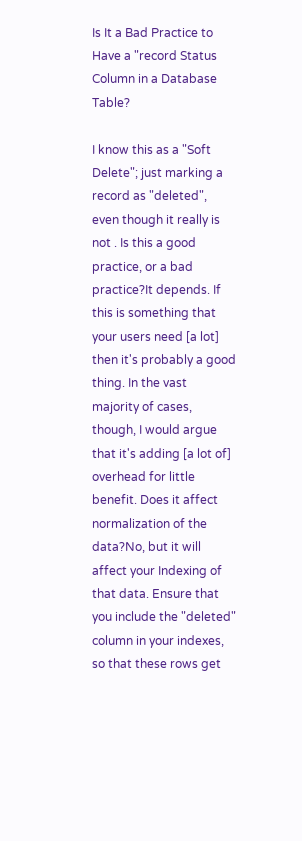Is It a Bad Practice to Have a "record Status Column in a Database Table?

I know this as a "Soft Delete"; just marking a record as "deleted", even though it really is not . Is this a good practice, or a bad practice?It depends. If this is something that your users need [a lot] then it's probably a good thing. In the vast majority of cases, though, I would argue that it's adding [a lot of] overhead for little benefit. Does it affect normalization of the data?No, but it will affect your Indexing of that data. Ensure that you include the "deleted" column in your indexes, so that these rows get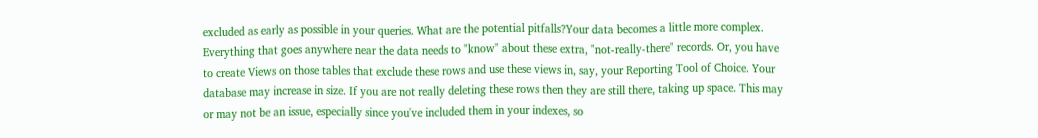excluded as early as possible in your queries. What are the potential pitfalls?Your data becomes a little more complex. Everything that goes anywhere near the data needs to "know" about these extra, "not-really-there" records. Or, you have to create Views on those tables that exclude these rows and use these views in, say, your Reporting Tool of Choice. Your database may increase in size. If you are not really deleting these rows then they are still there, taking up space. This may or may not be an issue, especially since you've included them in your indexes, so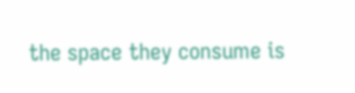the space they consume is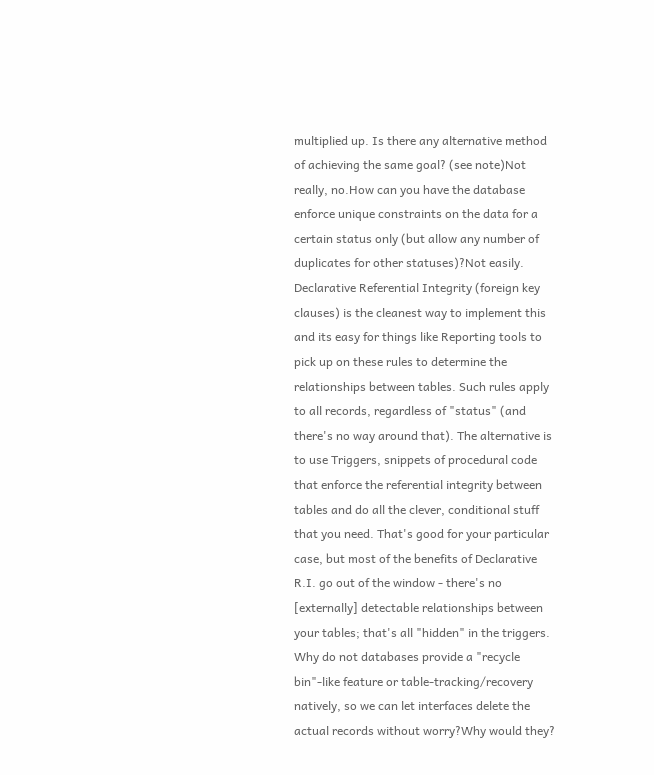multiplied up. Is there any alternative method of achieving the same goal? (see note)Not really, no.How can you have the database enforce unique constraints on the data for a certain status only (but allow any number of duplicates for other statuses)?Not easily. Declarative Referential Integrity (foreign key clauses) is the cleanest way to implement this and its easy for things like Reporting tools to pick up on these rules to determine the relationships between tables. Such rules apply to all records, regardless of "status" (and there's no way around that). The alternative is to use Triggers, snippets of procedural code that enforce the referential integrity between tables and do all the clever, conditional stuff that you need. That's good for your particular case, but most of the benefits of Declarative R.I. go out of the window - there's no [externally] detectable relationships between your tables; that's all "hidden" in the triggers. Why do not databases provide a "recycle bin"-like feature or table-tracking/recovery natively, so we can let interfaces delete the actual records without worry?Why would they?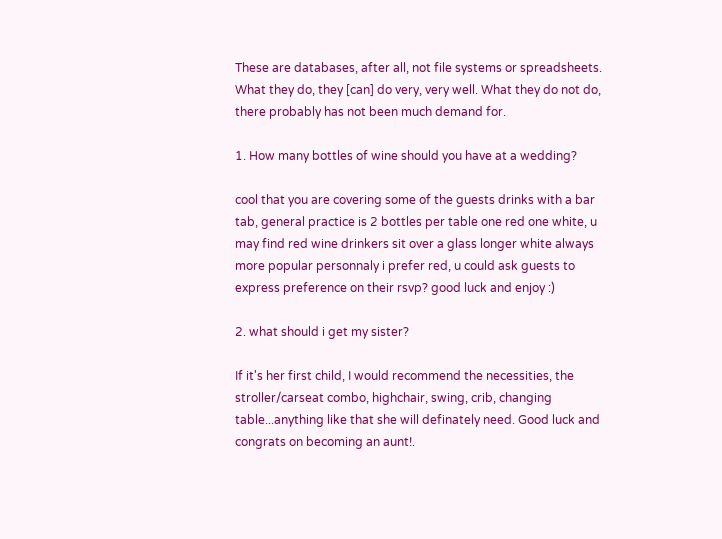These are databases, after all, not file systems or spreadsheets. What they do, they [can] do very, very well. What they do not do, there probably has not been much demand for.

1. How many bottles of wine should you have at a wedding?

cool that you are covering some of the guests drinks with a bar tab, general practice is 2 bottles per table one red one white, u may find red wine drinkers sit over a glass longer white always more popular personnaly i prefer red, u could ask guests to express preference on their rsvp? good luck and enjoy :)

2. what should i get my sister?

If it's her first child, I would recommend the necessities, the stroller/carseat combo, highchair, swing, crib, changing table...anything like that she will definately need. Good luck and congrats on becoming an aunt!.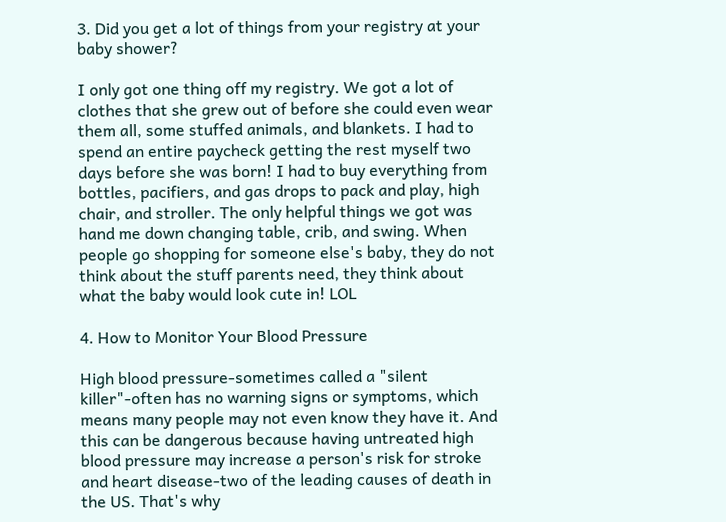3. Did you get a lot of things from your registry at your baby shower?

I only got one thing off my registry. We got a lot of clothes that she grew out of before she could even wear them all, some stuffed animals, and blankets. I had to spend an entire paycheck getting the rest myself two days before she was born! I had to buy everything from bottles, pacifiers, and gas drops to pack and play, high chair, and stroller. The only helpful things we got was hand me down changing table, crib, and swing. When people go shopping for someone else's baby, they do not think about the stuff parents need, they think about what the baby would look cute in! LOL

4. How to Monitor Your Blood Pressure

High blood pressure-sometimes called a "silent killer"-often has no warning signs or symptoms, which means many people may not even know they have it. And this can be dangerous because having untreated high blood pressure may increase a person's risk for stroke and heart disease-two of the leading causes of death in the US. That's why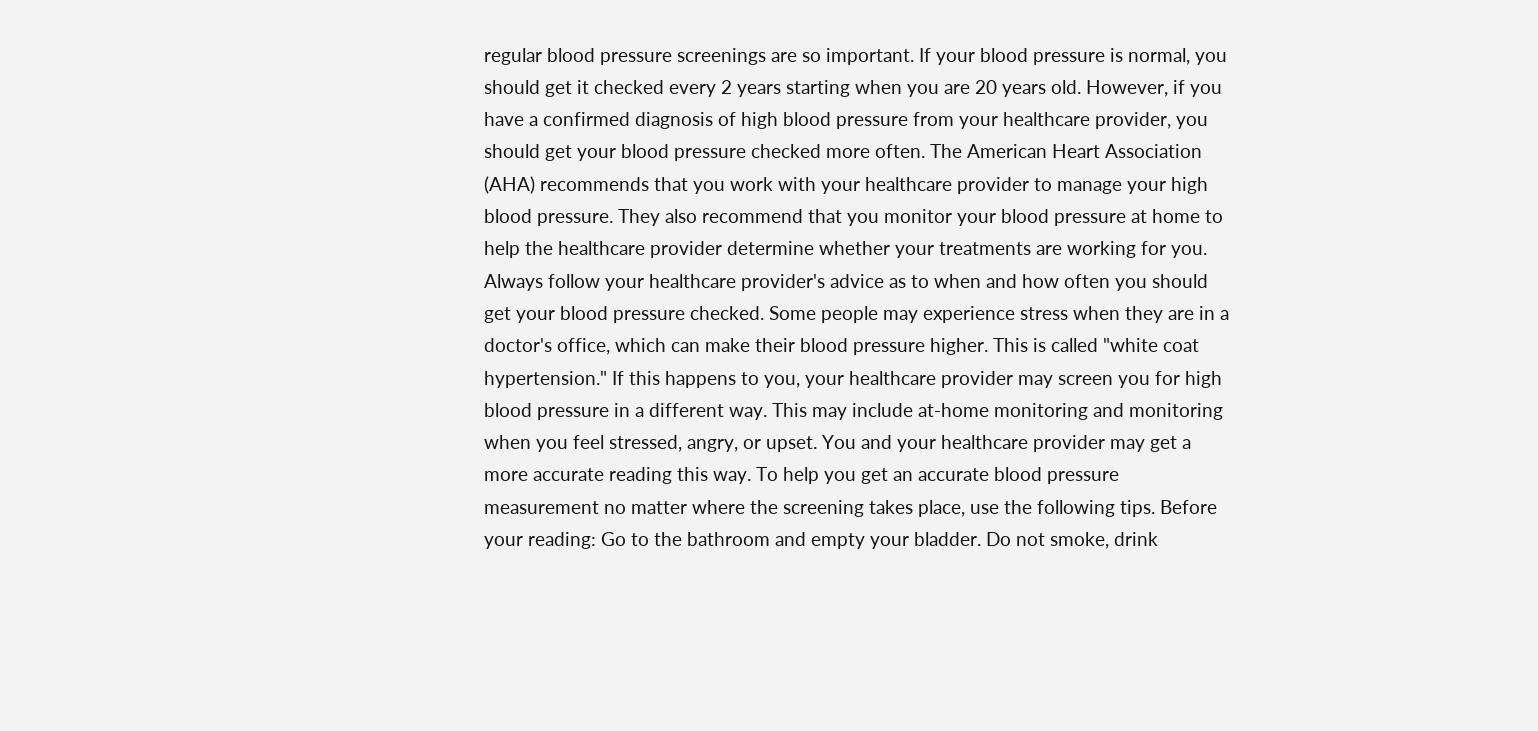regular blood pressure screenings are so important. If your blood pressure is normal, you should get it checked every 2 years starting when you are 20 years old. However, if you have a confirmed diagnosis of high blood pressure from your healthcare provider, you should get your blood pressure checked more often. The American Heart Association (AHA) recommends that you work with your healthcare provider to manage your high blood pressure. They also recommend that you monitor your blood pressure at home to help the healthcare provider determine whether your treatments are working for you. Always follow your healthcare provider's advice as to when and how often you should get your blood pressure checked. Some people may experience stress when they are in a doctor's office, which can make their blood pressure higher. This is called "white coat hypertension." If this happens to you, your healthcare provider may screen you for high blood pressure in a different way. This may include at-home monitoring and monitoring when you feel stressed, angry, or upset. You and your healthcare provider may get a more accurate reading this way. To help you get an accurate blood pressure measurement no matter where the screening takes place, use the following tips. Before your reading: Go to the bathroom and empty your bladder. Do not smoke, drink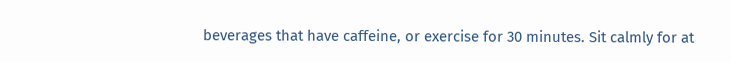beverages that have caffeine, or exercise for 30 minutes. Sit calmly for at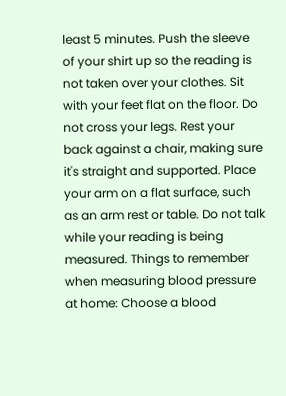least 5 minutes. Push the sleeve of your shirt up so the reading is not taken over your clothes. Sit with your feet flat on the floor. Do not cross your legs. Rest your back against a chair, making sure it's straight and supported. Place your arm on a flat surface, such as an arm rest or table. Do not talk while your reading is being measured. Things to remember when measuring blood pressure at home: Choose a blood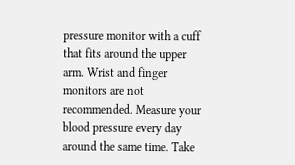pressure monitor with a cuff that fits around the upper arm. Wrist and finger monitors are not recommended. Measure your blood pressure every day around the same time. Take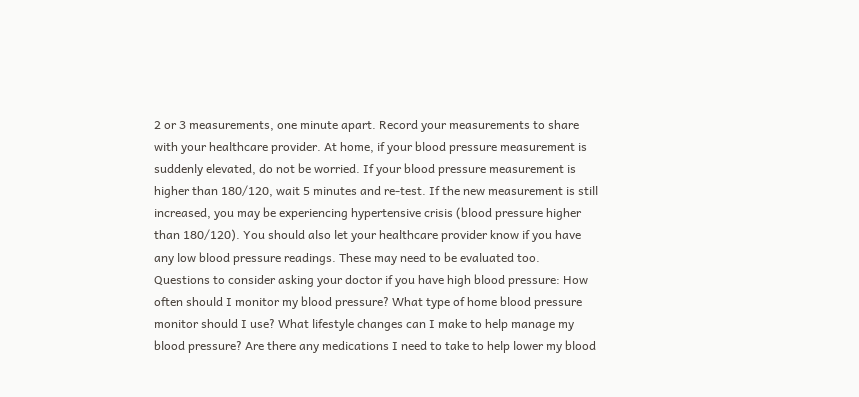2 or 3 measurements, one minute apart. Record your measurements to share with your healthcare provider. At home, if your blood pressure measurement is suddenly elevated, do not be worried. If your blood pressure measurement is higher than 180/120, wait 5 minutes and re-test. If the new measurement is still increased, you may be experiencing hypertensive crisis (blood pressure higher than 180/120). You should also let your healthcare provider know if you have any low blood pressure readings. These may need to be evaluated too. Questions to consider asking your doctor if you have high blood pressure: How often should I monitor my blood pressure? What type of home blood pressure monitor should I use? What lifestyle changes can I make to help manage my blood pressure? Are there any medications I need to take to help lower my blood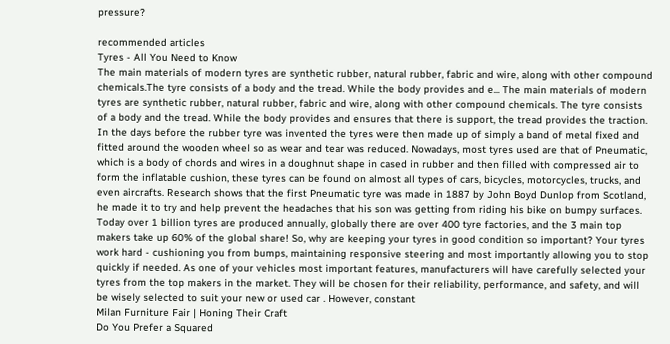pressure?

recommended articles
Tyres - All You Need to Know
The main materials of modern tyres are synthetic rubber, natural rubber, fabric and wire, along with other compound chemicals.The tyre consists of a body and the tread. While the body provides and e... The main materials of modern tyres are synthetic rubber, natural rubber, fabric and wire, along with other compound chemicals. The tyre consists of a body and the tread. While the body provides and ensures that there is support, the tread provides the traction. In the days before the rubber tyre was invented the tyres were then made up of simply a band of metal fixed and fitted around the wooden wheel so as wear and tear was reduced. Nowadays, most tyres used are that of Pneumatic, which is a body of chords and wires in a doughnut shape in cased in rubber and then filled with compressed air to form the inflatable cushion, these tyres can be found on almost all types of cars, bicycles, motorcycles, trucks, and even aircrafts. Research shows that the first Pneumatic tyre was made in 1887 by John Boyd Dunlop from Scotland, he made it to try and help prevent the headaches that his son was getting from riding his bike on bumpy surfaces. Today over 1 billion tyres are produced annually, globally there are over 400 tyre factories, and the 3 main top makers take up 60% of the global share! So, why are keeping your tyres in good condition so important? Your tyres work hard - cushioning you from bumps, maintaining responsive steering and most importantly allowing you to stop quickly if needed. As one of your vehicles most important features, manufacturers will have carefully selected your tyres from the top makers in the market. They will be chosen for their reliability, performance, and safety, and will be wisely selected to suit your new or used car . However, constant
Milan Furniture Fair | Honing Their Craft
Do You Prefer a Squared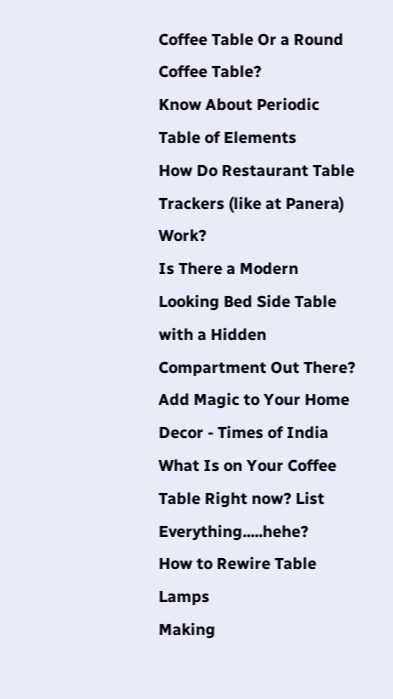Coffee Table Or a Round Coffee Table?
Know About Periodic Table of Elements
How Do Restaurant Table Trackers (like at Panera) Work?
Is There a Modern Looking Bed Side Table with a Hidden Compartment Out There?
Add Magic to Your Home Decor - Times of India
What Is on Your Coffee Table Right now? List Everything.....hehe?
How to Rewire Table Lamps
Making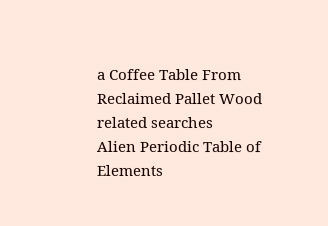a Coffee Table From Reclaimed Pallet Wood
related searches
Alien Periodic Table of Elements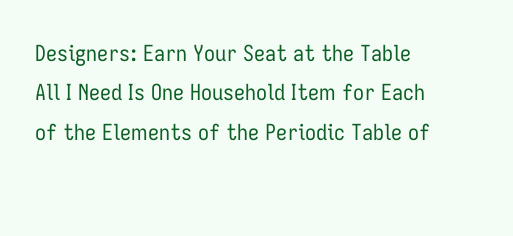Designers: Earn Your Seat at the Table
All I Need Is One Household Item for Each of the Elements of the Periodic Table of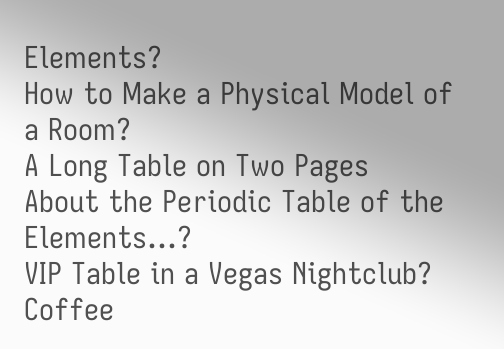Elements?
How to Make a Physical Model of a Room?
A Long Table on Two Pages
About the Periodic Table of the Elements...?
VIP Table in a Vegas Nightclub?
Coffee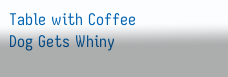Table with Coffee
Dog Gets Whiny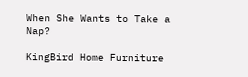When She Wants to Take a Nap?

KingBird Home Furniture